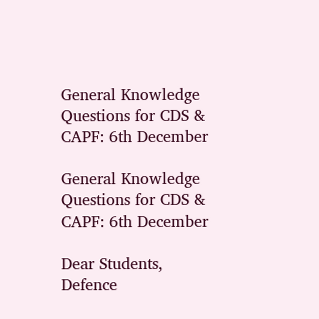General Knowledge Questions for CDS & CAPF: 6th December

General Knowledge Questions for CDS & CAPF: 6th December

Dear Students, Defence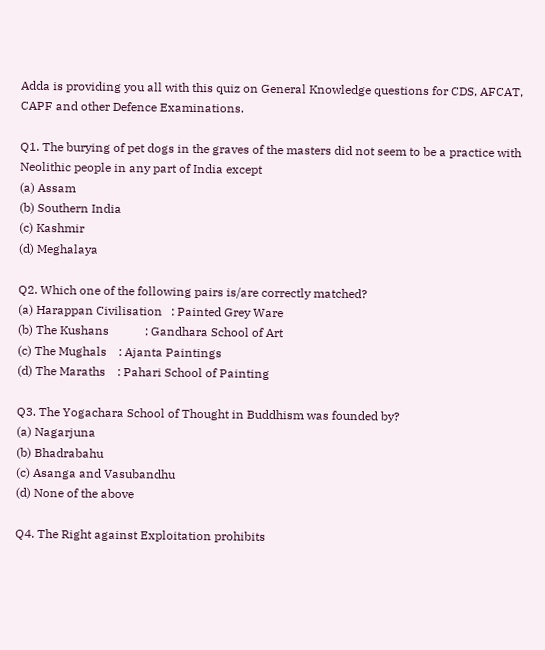Adda is providing you all with this quiz on General Knowledge questions for CDS, AFCAT, CAPF and other Defence Examinations.

Q1. The burying of pet dogs in the graves of the masters did not seem to be a practice with Neolithic people in any part of India except
(a) Assam
(b) Southern India
(c) Kashmir
(d) Meghalaya

Q2. Which one of the following pairs is/are correctly matched?
(a) Harappan Civilisation   : Painted Grey Ware
(b) The Kushans            : Gandhara School of Art
(c) The Mughals    : Ajanta Paintings
(d) The Maraths    : Pahari School of Painting

Q3. The Yogachara School of Thought in Buddhism was founded by?
(a) Nagarjuna
(b) Bhadrabahu
(c) Asanga and Vasubandhu
(d) None of the above

Q4. The Right against Exploitation prohibits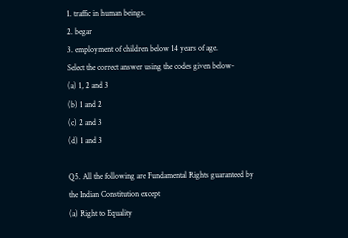1. traffic in human beings.
2. begar
3. employment of children below 14 years of age.
Select the correct answer using the codes given below-
(a) 1, 2 and 3
(b) 1 and 2
(c) 2 and 3
(d) 1 and 3

Q5. All the following are Fundamental Rights guaranteed by the Indian Constitution except
(a) Right to Equality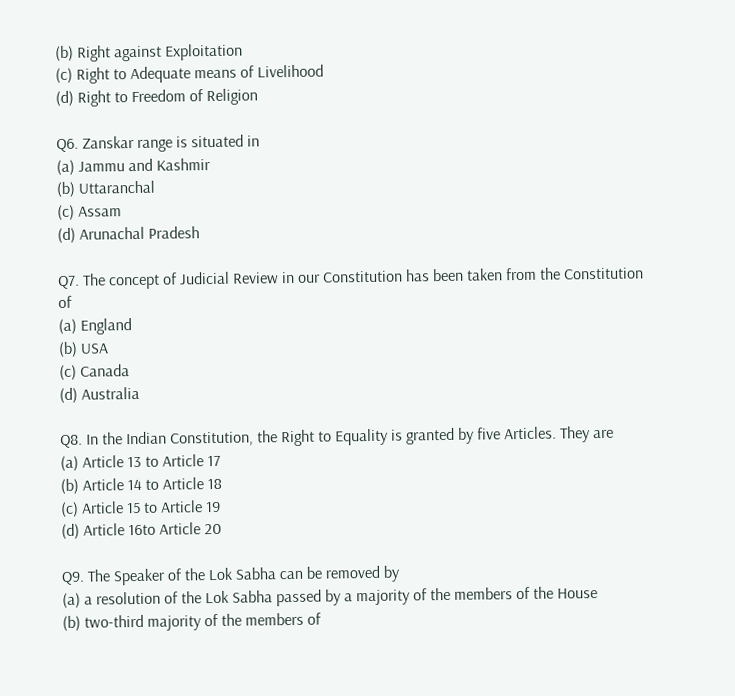(b) Right against Exploitation
(c) Right to Adequate means of Livelihood
(d) Right to Freedom of Religion

Q6. Zanskar range is situated in
(a) Jammu and Kashmir
(b) Uttaranchal
(c) Assam
(d) Arunachal Pradesh

Q7. The concept of Judicial Review in our Constitution has been taken from the Constitution of
(a) England
(b) USA
(c) Canada
(d) Australia

Q8. In the Indian Constitution, the Right to Equality is granted by five Articles. They are
(a) Article 13 to Article 17
(b) Article 14 to Article 18
(c) Article 15 to Article 19
(d) Article 16to Article 20

Q9. The Speaker of the Lok Sabha can be removed by
(a) a resolution of the Lok Sabha passed by a majority of the members of the House
(b) two-third majority of the members of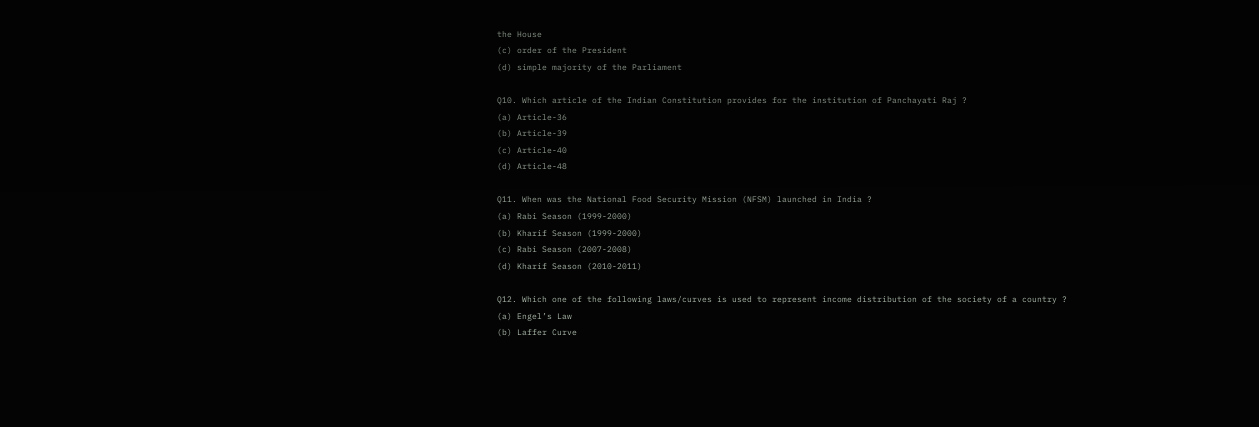the House
(c) order of the President
(d) simple majority of the Parliament

Q10. Which article of the Indian Constitution provides for the institution of Panchayati Raj ?
(a) Article-36
(b) Article-39
(c) Article-40
(d) Article-48

Q11. When was the National Food Security Mission (NFSM) launched in India ?
(a) Rabi Season (1999-2000)
(b) Kharif Season (1999-2000)
(c) Rabi Season (2007-2008)
(d) Kharif Season (2010-2011)

Q12. Which one of the following laws/curves is used to represent income distribution of the society of a country ?
(a) Engel’s Law
(b) Laffer Curve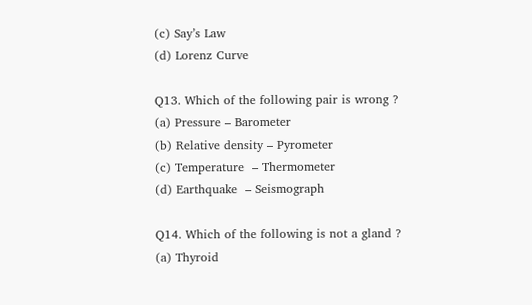(c) Say’s Law
(d) Lorenz Curve

Q13. Which of the following pair is wrong ?
(a) Pressure – Barometer
(b) Relative density – Pyrometer
(c) Temperature  – Thermometer
(d) Earthquake  – Seismograph

Q14. Which of the following is not a gland ?
(a) Thyroid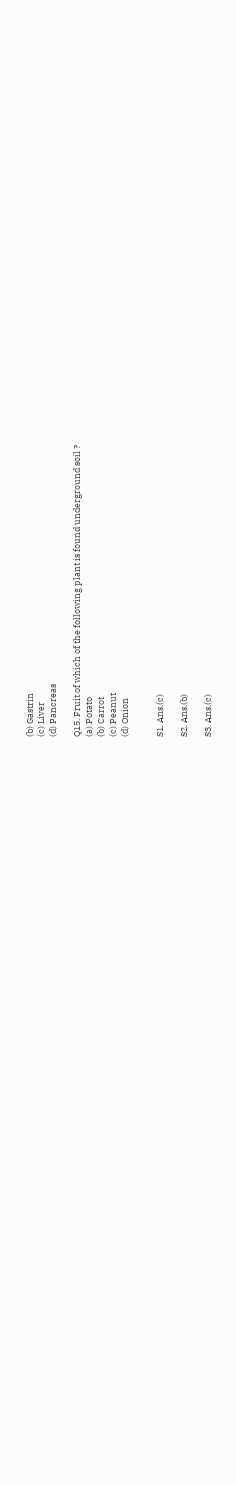(b) Gastrin
(c) Liver
(d) Pancreas

Q15. Fruit of which of the following plant is found underground soil ?
(a) Potato
(b) Carrot
(c) Peanut
(d) Onion


S1. Ans.(c)

S2. Ans.(b)

S3. Ans.(c)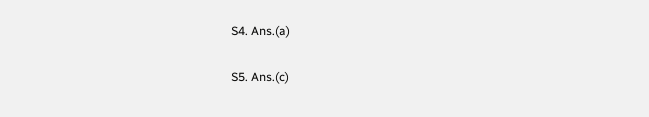S4. Ans.(a)

S5. Ans.(c)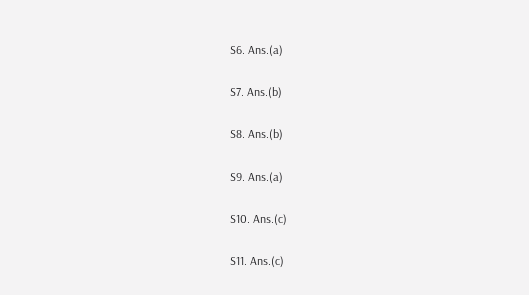S6. Ans.(a)

S7. Ans.(b)

S8. Ans.(b)

S9. Ans.(a)

S10. Ans.(c)

S11. Ans.(c)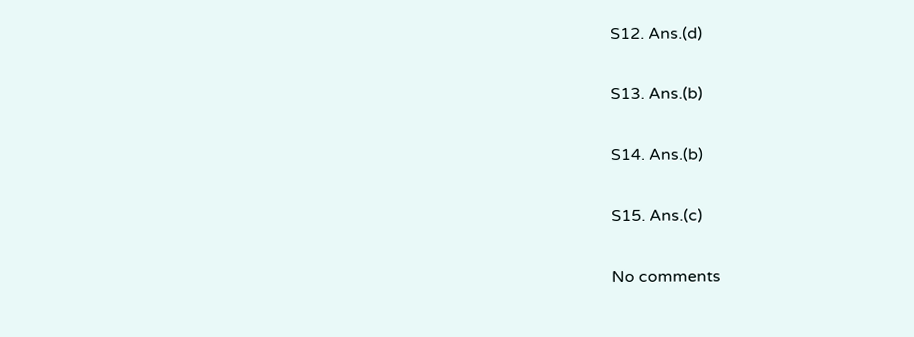S12. Ans.(d)

S13. Ans.(b)

S14. Ans.(b)

S15. Ans.(c)

No comments